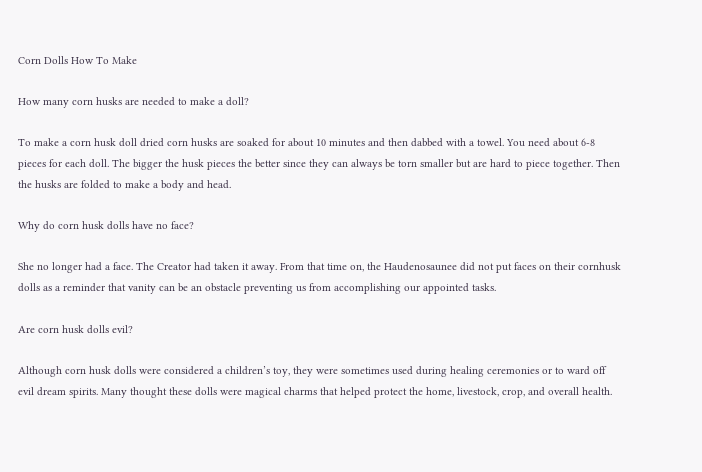Corn Dolls How To Make

How many corn husks are needed to make a doll?

To make a corn husk doll dried corn husks are soaked for about 10 minutes and then dabbed with a towel. You need about 6-8 pieces for each doll. The bigger the husk pieces the better since they can always be torn smaller but are hard to piece together. Then the husks are folded to make a body and head.

Why do corn husk dolls have no face?

She no longer had a face. The Creator had taken it away. From that time on, the Haudenosaunee did not put faces on their cornhusk dolls as a reminder that vanity can be an obstacle preventing us from accomplishing our appointed tasks.

Are corn husk dolls evil?

Although corn husk dolls were considered a children’s toy, they were sometimes used during healing ceremonies or to ward off evil dream spirits. Many thought these dolls were magical charms that helped protect the home, livestock, crop, and overall health.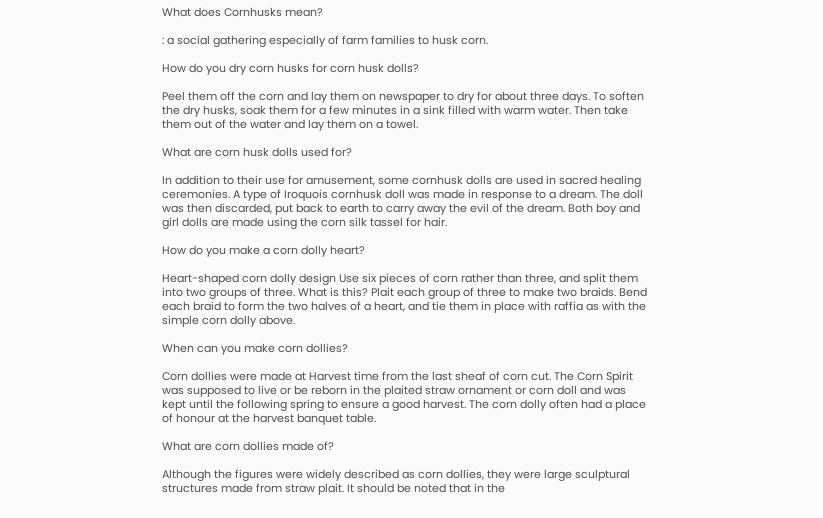What does Cornhusks mean?

: a social gathering especially of farm families to husk corn.

How do you dry corn husks for corn husk dolls?

Peel them off the corn and lay them on newspaper to dry for about three days. To soften the dry husks, soak them for a few minutes in a sink filled with warm water. Then take them out of the water and lay them on a towel.

What are corn husk dolls used for?

In addition to their use for amusement, some cornhusk dolls are used in sacred healing ceremonies. A type of Iroquois cornhusk doll was made in response to a dream. The doll was then discarded, put back to earth to carry away the evil of the dream. Both boy and girl dolls are made using the corn silk tassel for hair.

How do you make a corn dolly heart?

Heart-shaped corn dolly design Use six pieces of corn rather than three, and split them into two groups of three. What is this? Plait each group of three to make two braids. Bend each braid to form the two halves of a heart, and tie them in place with raffia as with the simple corn dolly above.

When can you make corn dollies?

Corn dollies were made at Harvest time from the last sheaf of corn cut. The Corn Spirit was supposed to live or be reborn in the plaited straw ornament or corn doll and was kept until the following spring to ensure a good harvest. The corn dolly often had a place of honour at the harvest banquet table.

What are corn dollies made of?

Although the figures were widely described as corn dollies, they were large sculptural structures made from straw plait. It should be noted that in the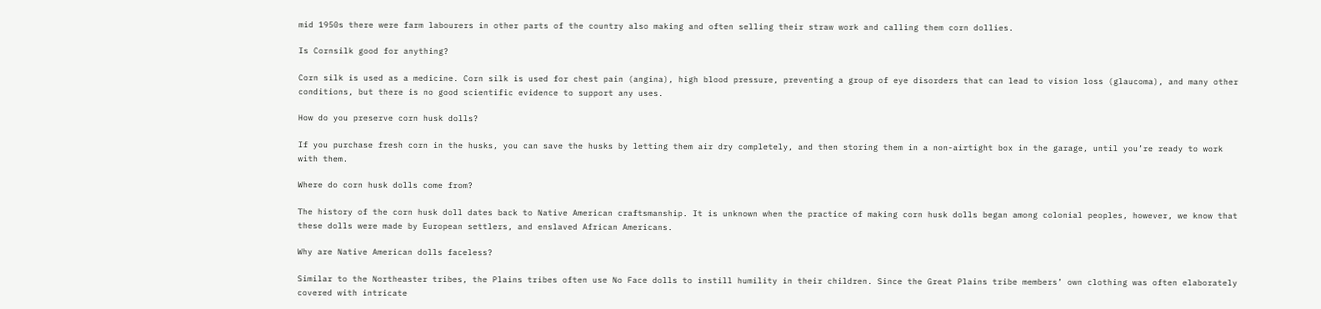mid 1950s there were farm labourers in other parts of the country also making and often selling their straw work and calling them corn dollies.

Is Cornsilk good for anything?

Corn silk is used as a medicine. Corn silk is used for chest pain (angina), high blood pressure, preventing a group of eye disorders that can lead to vision loss (glaucoma), and many other conditions, but there is no good scientific evidence to support any uses.

How do you preserve corn husk dolls?

If you purchase fresh corn in the husks, you can save the husks by letting them air dry completely, and then storing them in a non-airtight box in the garage, until you’re ready to work with them.

Where do corn husk dolls come from?

The history of the corn husk doll dates back to Native American craftsmanship. It is unknown when the practice of making corn husk dolls began among colonial peoples, however, we know that these dolls were made by European settlers, and enslaved African Americans.

Why are Native American dolls faceless?

Similar to the Northeaster tribes, the Plains tribes often use No Face dolls to instill humility in their children. Since the Great Plains tribe members’ own clothing was often elaborately covered with intricate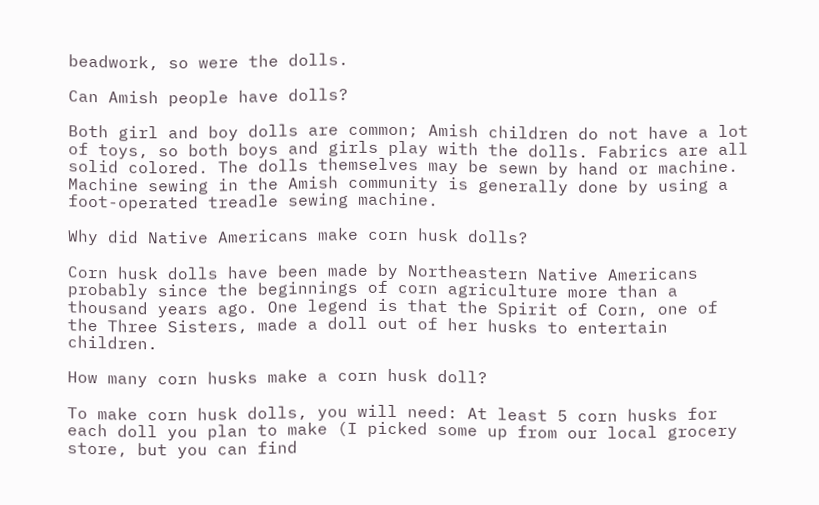beadwork, so were the dolls.

Can Amish people have dolls?

Both girl and boy dolls are common; Amish children do not have a lot of toys, so both boys and girls play with the dolls. Fabrics are all solid colored. The dolls themselves may be sewn by hand or machine. Machine sewing in the Amish community is generally done by using a foot-operated treadle sewing machine.

Why did Native Americans make corn husk dolls?

Corn husk dolls have been made by Northeastern Native Americans probably since the beginnings of corn agriculture more than a thousand years ago. One legend is that the Spirit of Corn, one of the Three Sisters, made a doll out of her husks to entertain children.

How many corn husks make a corn husk doll?

To make corn husk dolls, you will need: At least 5 corn husks for each doll you plan to make (I picked some up from our local grocery store, but you can find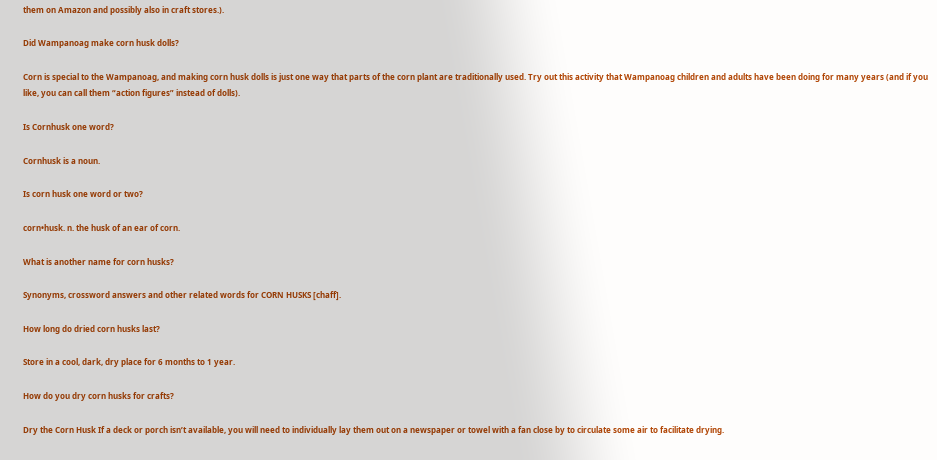them on Amazon and possibly also in craft stores.).

Did Wampanoag make corn husk dolls?

Corn is special to the Wampanoag, and making corn husk dolls is just one way that parts of the corn plant are traditionally used. Try out this activity that Wampanoag children and adults have been doing for many years (and if you like, you can call them “action figures” instead of dolls).

Is Cornhusk one word?

Cornhusk is a noun.

Is corn husk one word or two?

corn•husk. n. the husk of an ear of corn.

What is another name for corn husks?

Synonyms, crossword answers and other related words for CORN HUSKS [chaff].

How long do dried corn husks last?

Store in a cool, dark, dry place for 6 months to 1 year.

How do you dry corn husks for crafts?

Dry the Corn Husk If a deck or porch isn’t available, you will need to individually lay them out on a newspaper or towel with a fan close by to circulate some air to facilitate drying.